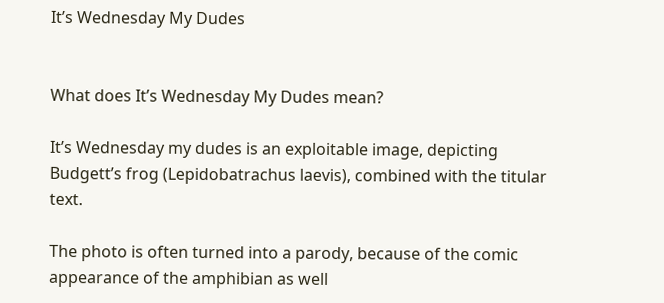It’s Wednesday My Dudes


What does It’s Wednesday My Dudes mean?

It’s Wednesday my dudes is an exploitable image, depicting Budgett’s frog (Lepidobatrachus laevis), combined with the titular text.

The photo is often turned into a parody, because of the comic appearance of the amphibian as well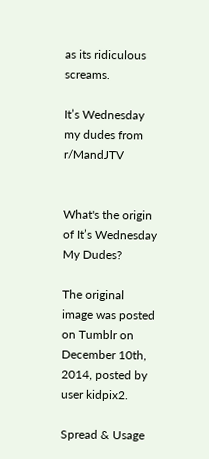as its ridiculous screams.

It’s Wednesday my dudes from r/MandJTV


What's the origin of It’s Wednesday My Dudes?

The original image was posted on Tumblr on December 10th, 2014, posted by user kidpix2.

Spread & Usage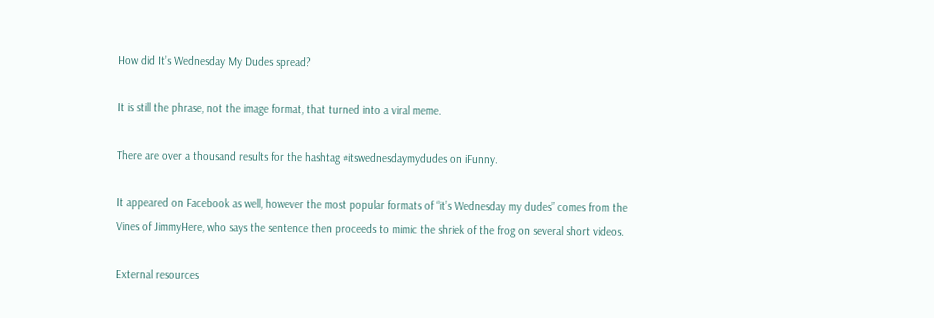How did It’s Wednesday My Dudes spread?

It is still the phrase, not the image format, that turned into a viral meme.

There are over a thousand results for the hashtag #itswednesdaymydudes on iFunny.

It appeared on Facebook as well, however the most popular formats of “it’s Wednesday my dudes” comes from the Vines of JimmyHere, who says the sentence then proceeds to mimic the shriek of the frog on several short videos.

External resources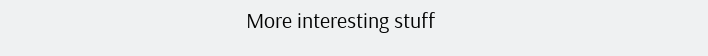More interesting stuff